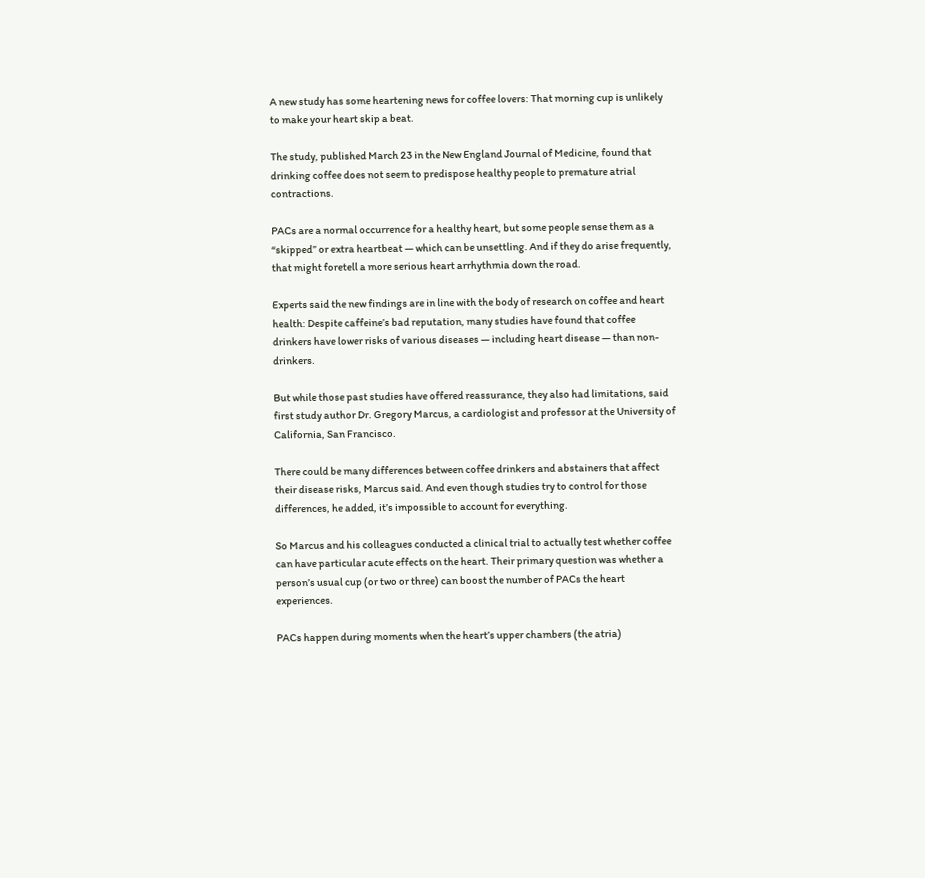A new study has some heartening news for coffee lovers: That morning cup is unlikely to make your heart skip a beat.

The study, published March 23 in the New England Journal of Medicine, found that drinking coffee does not seem to predispose healthy people to premature atrial contractions.

PACs are a normal occurrence for a healthy heart, but some people sense them as a “skipped” or extra heartbeat — which can be unsettling. And if they do arise frequently, that might foretell a more serious heart arrhythmia down the road.

Experts said the new findings are in line with the body of research on coffee and heart health: Despite caffeine’s bad reputation, many studies have found that coffee drinkers have lower risks of various diseases — including heart disease — than non-drinkers.

But while those past studies have offered reassurance, they also had limitations, said first study author Dr. Gregory Marcus, a cardiologist and professor at the University of California, San Francisco.

There could be many differences between coffee drinkers and abstainers that affect their disease risks, Marcus said. And even though studies try to control for those differences, he added, it’s impossible to account for everything.

So Marcus and his colleagues conducted a clinical trial to actually test whether coffee can have particular acute effects on the heart. Their primary question was whether a person’s usual cup (or two or three) can boost the number of PACs the heart experiences.

PACs happen during moments when the heart’s upper chambers (the atria)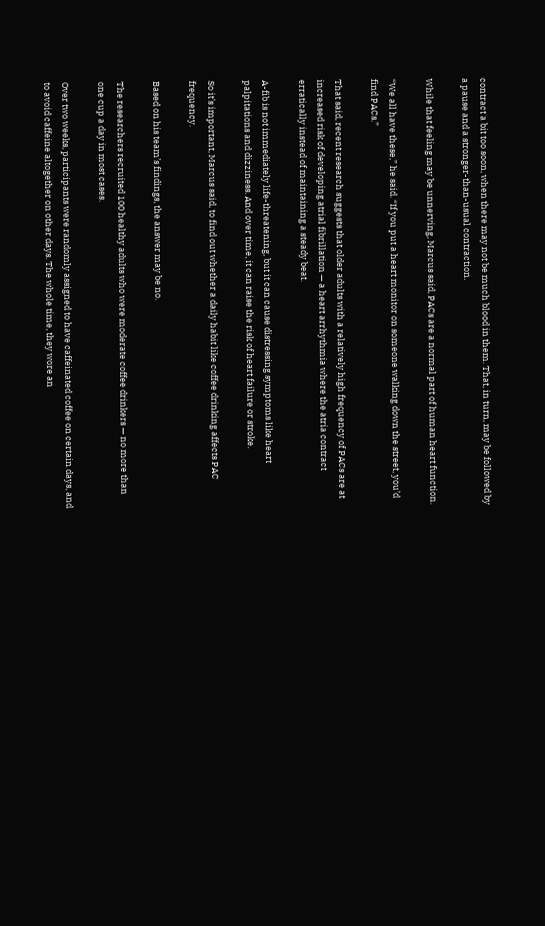contract a bit too soon, when there may not be much blood in them. That, in turn, may be followed by a pause and a stronger-than-usual contraction.

While that feeling may be unnerving, Marcus said, PACs are a normal part of human heart function.

“We all have these,” he said. “If you put a heart monitor on someone walking down the street, you’d find PACs.”

That said, recent research suggests that older adults with a relatively high frequency of PACs are at increased risk of developing atrial fibrillation — a heart arrhythmia where the atria contract erratically instead of maintaining a steady beat.

A-fib is not immediately life-threatening, but it can cause distressing symptoms like heart palpitations and dizziness. And over time, it can raise the risk of heart failure or stroke.

So it’s important, Marcus said, to find out whether a daily habit like coffee drinking affects PAC frequency.

Based on his team’s findings, the answer may be no.

The researchers recruited 100 healthy adults who were moderate coffee drinkers — no more than one cup a day in most cases.

Over two weeks, participants were randomly assigned to have caffeinated coffee on certain days, and to avoid caffeine altogether on other days. The whole time, they wore an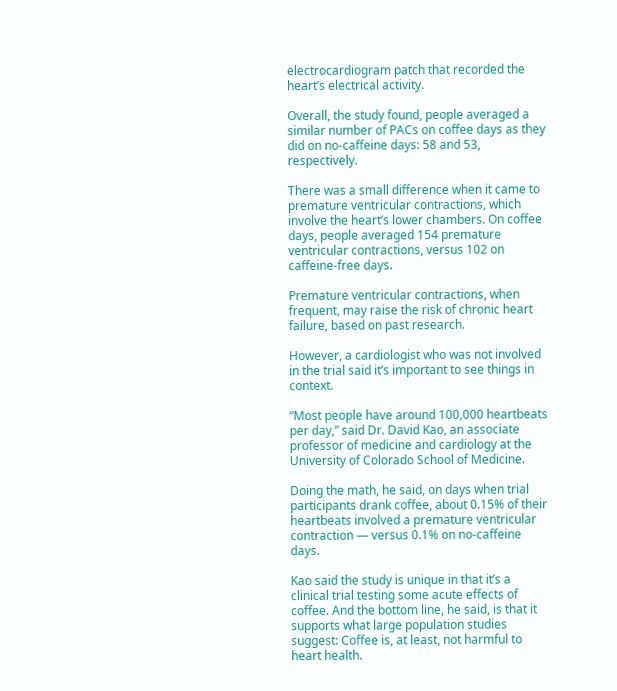electrocardiogram patch that recorded the heart’s electrical activity.

Overall, the study found, people averaged a similar number of PACs on coffee days as they did on no-caffeine days: 58 and 53, respectively.

There was a small difference when it came to premature ventricular contractions, which involve the heart’s lower chambers. On coffee days, people averaged 154 premature ventricular contractions, versus 102 on caffeine-free days.

Premature ventricular contractions, when frequent, may raise the risk of chronic heart failure, based on past research.

However, a cardiologist who was not involved in the trial said it’s important to see things in context.

“Most people have around 100,000 heartbeats per day,” said Dr. David Kao, an associate professor of medicine and cardiology at the University of Colorado School of Medicine.

Doing the math, he said, on days when trial participants drank coffee, about 0.15% of their heartbeats involved a premature ventricular contraction — versus 0.1% on no-caffeine days.

Kao said the study is unique in that it’s a clinical trial testing some acute effects of coffee. And the bottom line, he said, is that it supports what large population studies suggest: Coffee is, at least, not harmful to heart health.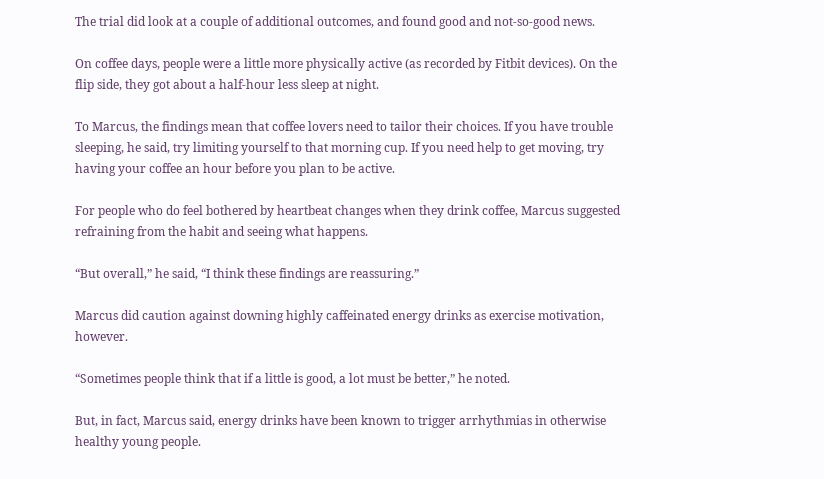The trial did look at a couple of additional outcomes, and found good and not-so-good news.

On coffee days, people were a little more physically active (as recorded by Fitbit devices). On the flip side, they got about a half-hour less sleep at night.

To Marcus, the findings mean that coffee lovers need to tailor their choices. If you have trouble sleeping, he said, try limiting yourself to that morning cup. If you need help to get moving, try having your coffee an hour before you plan to be active.

For people who do feel bothered by heartbeat changes when they drink coffee, Marcus suggested refraining from the habit and seeing what happens.

“But overall,” he said, “I think these findings are reassuring.”

Marcus did caution against downing highly caffeinated energy drinks as exercise motivation, however.

“Sometimes people think that if a little is good, a lot must be better,” he noted.

But, in fact, Marcus said, energy drinks have been known to trigger arrhythmias in otherwise healthy young people.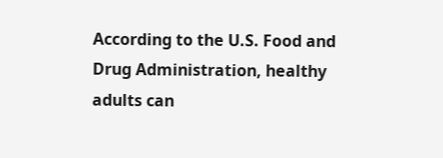According to the U.S. Food and Drug Administration, healthy adults can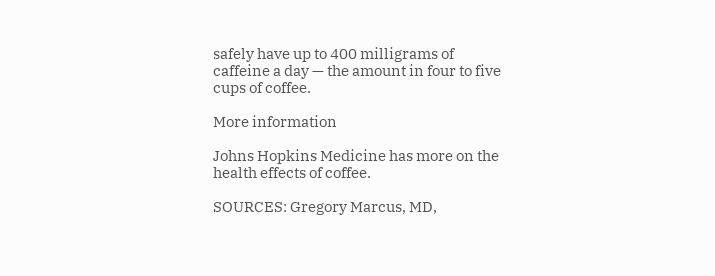safely have up to 400 milligrams of caffeine a day — the amount in four to five cups of coffee.

More information

Johns Hopkins Medicine has more on the health effects of coffee.

SOURCES: Gregory Marcus, MD,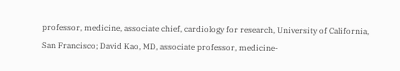professor, medicine, associate chief, cardiology for research, University of California, San Francisco; David Kao, MD, associate professor, medicine-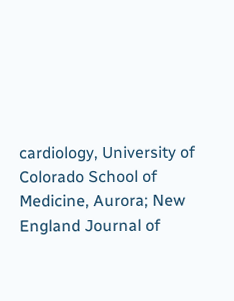cardiology, University of Colorado School of Medicine, Aurora; New England Journal of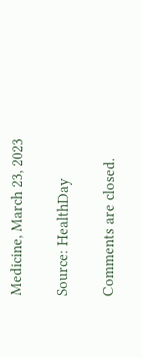Medicine, March 23, 2023

Source: HealthDay

Comments are closed.